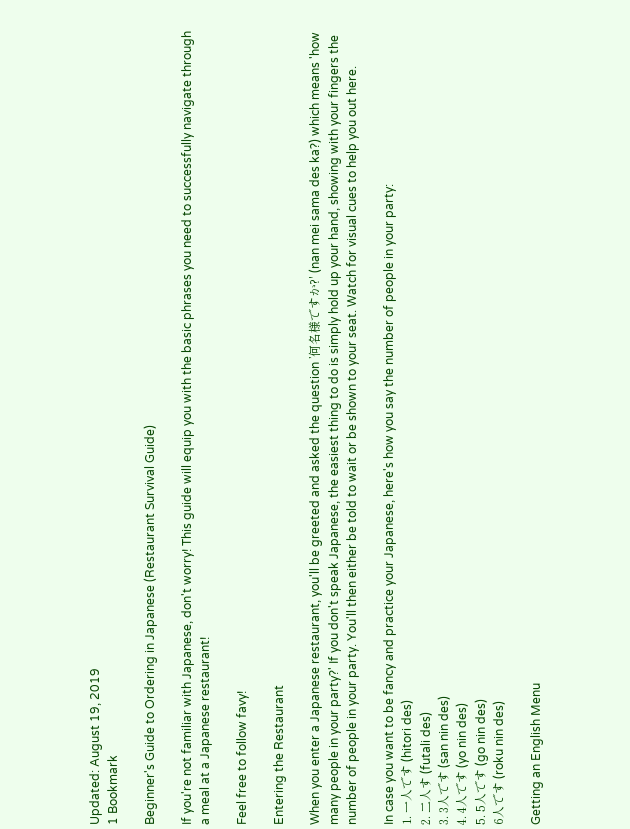Updated: August 19, 2019
1 Bookmark

Beginner's Guide to Ordering in Japanese (Restaurant Survival Guide)

If you're not familiar with Japanese, don't worry! This guide will equip you with the basic phrases you need to successfully navigate through a meal at a Japanese restaurant!

Feel free to follow favy!

Entering the Restaurant

When you enter a Japanese restaurant, you'll be greeted and asked the question ’何名様ですか?' (nan mei sama des ka?) which means 'how many people in your party?' If you don't speak Japanese, the easiest thing to do is simply hold up your hand, showing with your fingers the number of people in your party. You'll then either be told to wait or be shown to your seat. Watch for visual cues to help you out here.

In case you want to be fancy and practice your Japanese, here's how you say the number of people in your party:
1. 一人です (hitori des)
2. 二人す (futali des)
3. 3人です (san nin des)
4. 4人です (yo nin des)
5. 5人です (go nin des)
6人です (roku nin des)

Getting an English Menu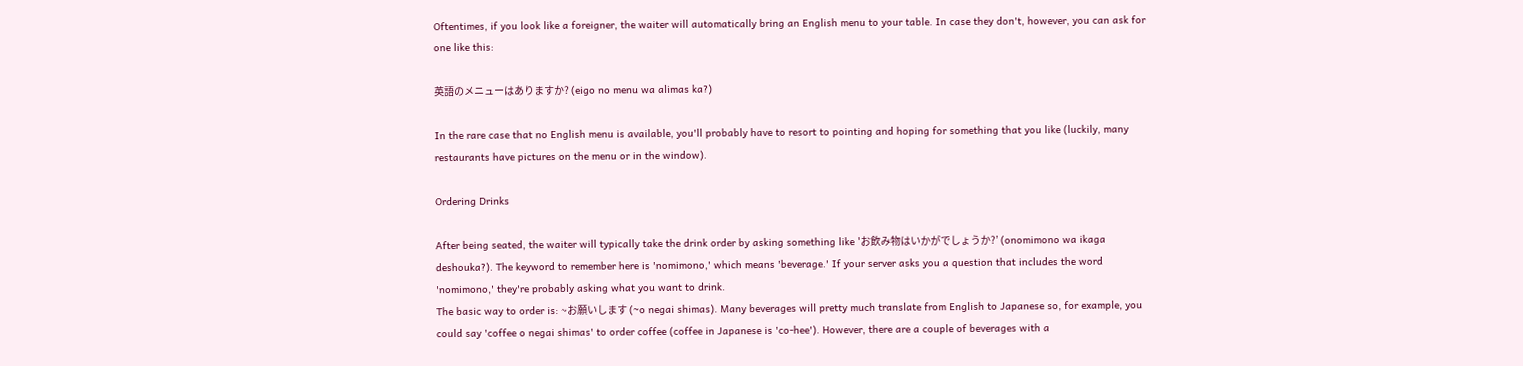Oftentimes, if you look like a foreigner, the waiter will automatically bring an English menu to your table. In case they don't, however, you can ask for one like this:

英語のメニューはありますか? (eigo no menu wa alimas ka?)

In the rare case that no English menu is available, you'll probably have to resort to pointing and hoping for something that you like (luckily, many restaurants have pictures on the menu or in the window).

Ordering Drinks

After being seated, the waiter will typically take the drink order by asking something like 'お飲み物はいかがでしょうか?’ (onomimono wa ikaga deshouka?). The keyword to remember here is 'nomimono,' which means 'beverage.' If your server asks you a question that includes the word 'nomimono,' they're probably asking what you want to drink.
The basic way to order is: ~お願いします (~o negai shimas). Many beverages will pretty much translate from English to Japanese so, for example, you could say 'coffee o negai shimas' to order coffee (coffee in Japanese is 'co-hee'). However, there are a couple of beverages with a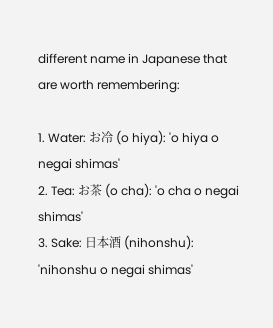different name in Japanese that are worth remembering:

1. Water: お冷 (o hiya): 'o hiya o negai shimas'
2. Tea: お茶 (o cha): 'o cha o negai shimas'
3. Sake: 日本酒 (nihonshu): 'nihonshu o negai shimas'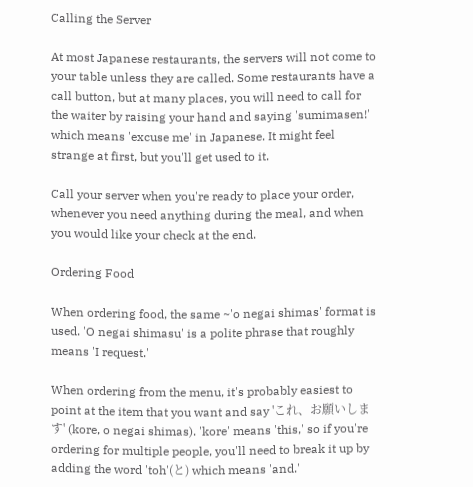Calling the Server

At most Japanese restaurants, the servers will not come to your table unless they are called. Some restaurants have a call button, but at many places, you will need to call for the waiter by raising your hand and saying 'sumimasen!' which means 'excuse me' in Japanese. It might feel strange at first, but you'll get used to it.

Call your server when you're ready to place your order, whenever you need anything during the meal, and when you would like your check at the end.

Ordering Food

When ordering food, the same ~'o negai shimas' format is used. 'O negai shimasu' is a polite phrase that roughly means 'I request.'

When ordering from the menu, it's probably easiest to point at the item that you want and say 'これ、お願いします' (kore, o negai shimas). 'kore' means 'this,' so if you're ordering for multiple people, you'll need to break it up by adding the word 'toh'(と) which means 'and.'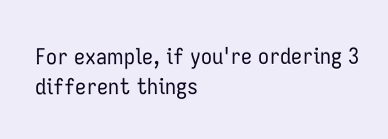For example, if you're ordering 3 different things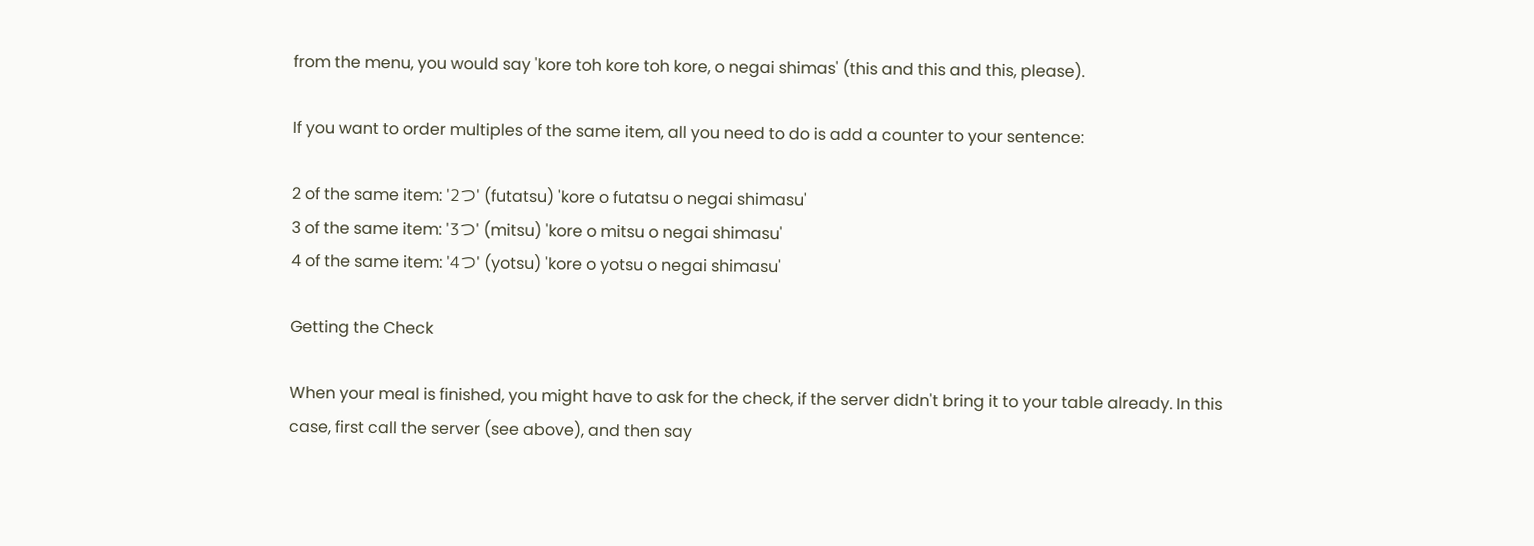from the menu, you would say 'kore toh kore toh kore, o negai shimas' (this and this and this, please).

If you want to order multiples of the same item, all you need to do is add a counter to your sentence:

2 of the same item: '2つ' (futatsu) 'kore o futatsu o negai shimasu'
3 of the same item: '3つ' (mitsu) 'kore o mitsu o negai shimasu'
4 of the same item: '4つ' (yotsu) 'kore o yotsu o negai shimasu'

Getting the Check

When your meal is finished, you might have to ask for the check, if the server didn't bring it to your table already. In this case, first call the server (see above), and then say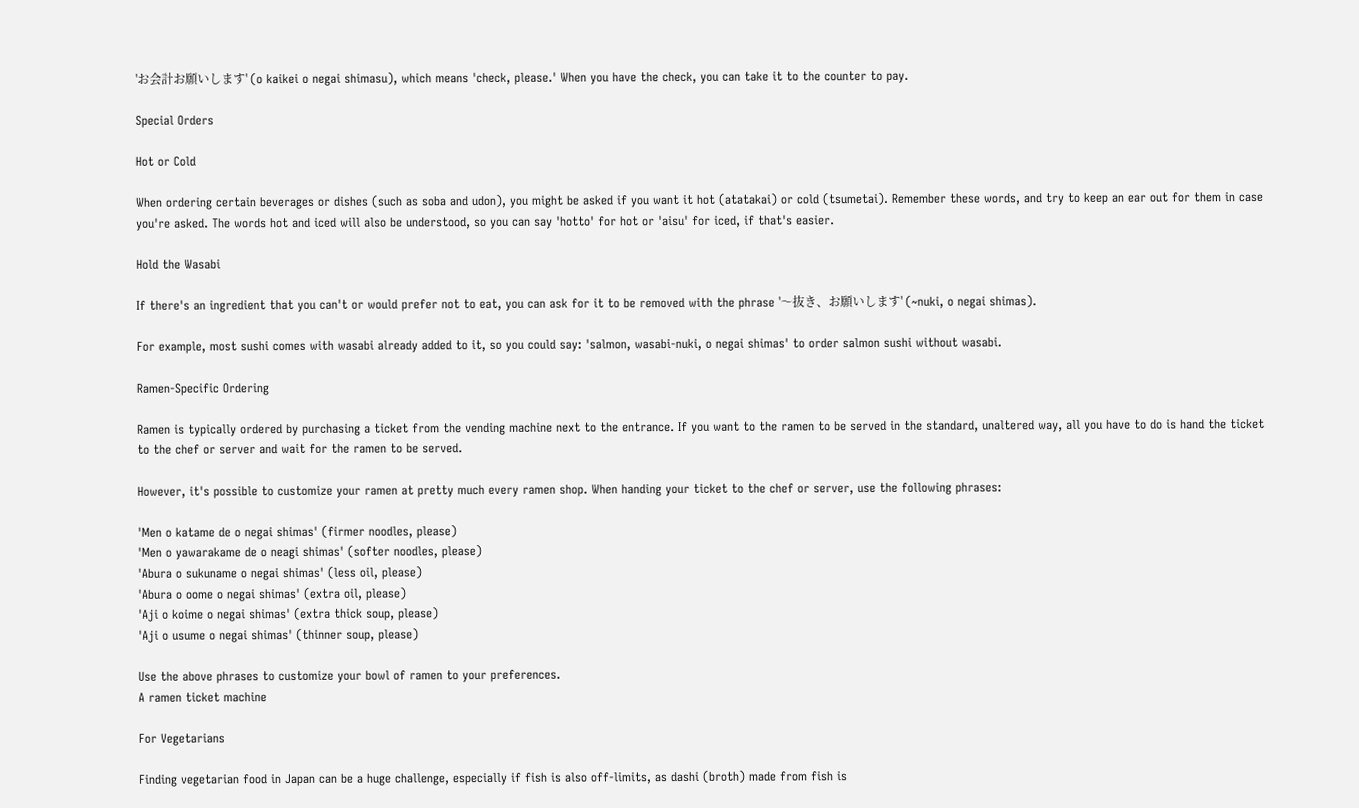'お会計お願いします' (o kaikei o negai shimasu), which means 'check, please.' When you have the check, you can take it to the counter to pay.

Special Orders

Hot or Cold

When ordering certain beverages or dishes (such as soba and udon), you might be asked if you want it hot (atatakai) or cold (tsumetai). Remember these words, and try to keep an ear out for them in case you're asked. The words hot and iced will also be understood, so you can say 'hotto' for hot or 'aisu' for iced, if that's easier.

Hold the Wasabi

If there's an ingredient that you can't or would prefer not to eat, you can ask for it to be removed with the phrase '〜抜き、お願いします' (~nuki, o negai shimas).

For example, most sushi comes with wasabi already added to it, so you could say: 'salmon, wasabi-nuki, o negai shimas' to order salmon sushi without wasabi.

Ramen-Specific Ordering

Ramen is typically ordered by purchasing a ticket from the vending machine next to the entrance. If you want to the ramen to be served in the standard, unaltered way, all you have to do is hand the ticket to the chef or server and wait for the ramen to be served.

However, it's possible to customize your ramen at pretty much every ramen shop. When handing your ticket to the chef or server, use the following phrases:

'Men o katame de o negai shimas' (firmer noodles, please)
'Men o yawarakame de o neagi shimas' (softer noodles, please)
'Abura o sukuname o negai shimas' (less oil, please)
'Abura o oome o negai shimas' (extra oil, please)
'Aji o koime o negai shimas' (extra thick soup, please)
'Aji o usume o negai shimas' (thinner soup, please)

Use the above phrases to customize your bowl of ramen to your preferences.
A ramen ticket machine

For Vegetarians

Finding vegetarian food in Japan can be a huge challenge, especially if fish is also off-limits, as dashi (broth) made from fish is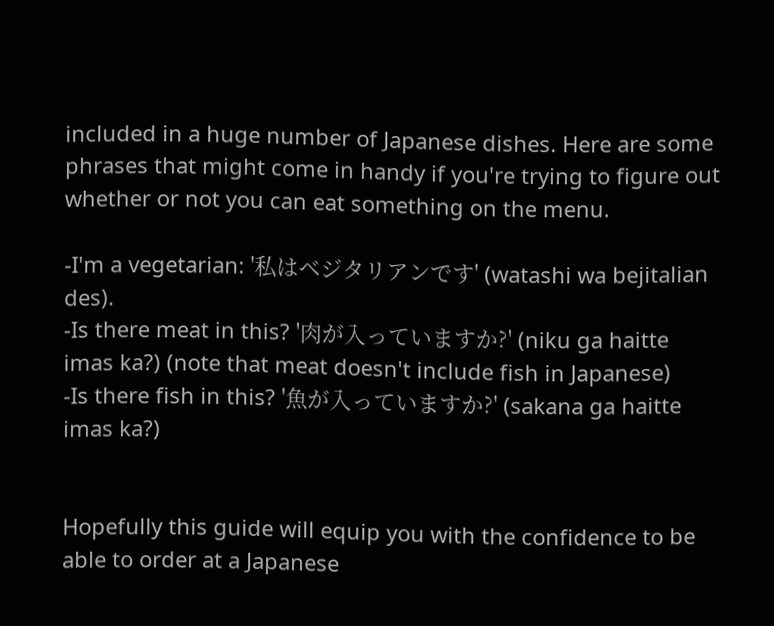included in a huge number of Japanese dishes. Here are some phrases that might come in handy if you're trying to figure out whether or not you can eat something on the menu.

-I'm a vegetarian: '私はベジタリアンです' (watashi wa bejitalian des).
-Is there meat in this? '肉が入っていますか?' (niku ga haitte imas ka?) (note that meat doesn't include fish in Japanese)
-Is there fish in this? '魚が入っていますか?' (sakana ga haitte imas ka?)


Hopefully this guide will equip you with the confidence to be able to order at a Japanese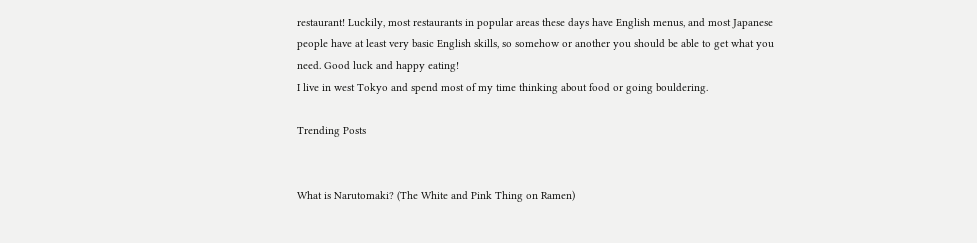restaurant! Luckily, most restaurants in popular areas these days have English menus, and most Japanese people have at least very basic English skills, so somehow or another you should be able to get what you need. Good luck and happy eating!
I live in west Tokyo and spend most of my time thinking about food or going bouldering.

Trending Posts


What is Narutomaki? (The White and Pink Thing on Ramen)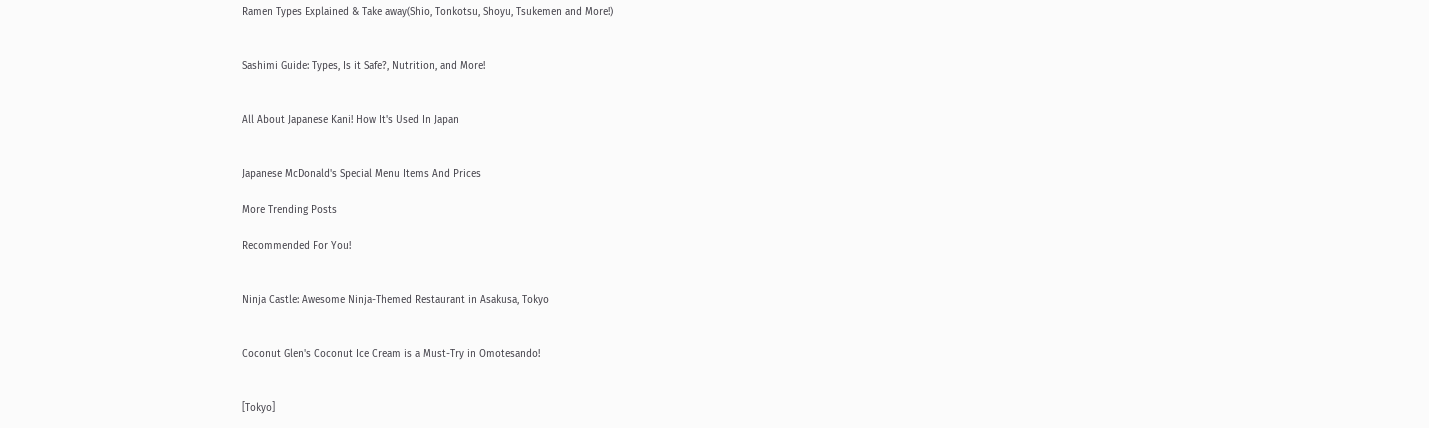Ramen Types Explained & Take away(Shio, Tonkotsu, Shoyu, Tsukemen and More!)


Sashimi Guide: Types, Is it Safe?, Nutrition, and More!


All About Japanese Kani! How It's Used In Japan


Japanese McDonald's Special Menu Items And Prices

More Trending Posts

Recommended For You!


Ninja Castle: Awesome Ninja-Themed Restaurant in Asakusa, Tokyo


Coconut Glen's Coconut Ice Cream is a Must-Try in Omotesando!


[Tokyo]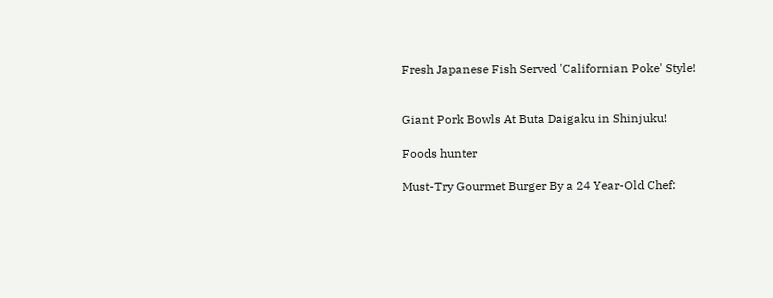Fresh Japanese Fish Served 'Californian Poke' Style!


Giant Pork Bowls At Buta Daigaku in Shinjuku!

Foods hunter

Must-Try Gourmet Burger By a 24 Year-Old Chef: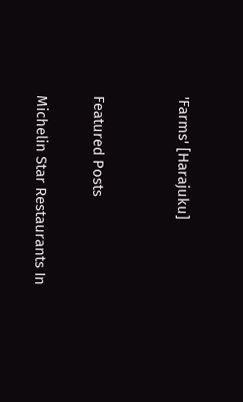'Farms' [Harajuku]


Featured Posts

Michelin Star Restaurants In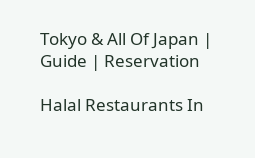Tokyo & All Of Japan | Guide | Reservation

Halal Restaurants In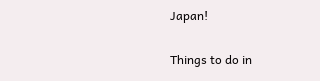Japan!

Things to do in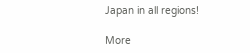Japan in all regions!

More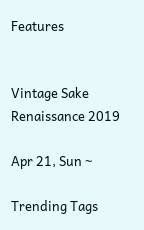Features


Vintage Sake Renaissance 2019

Apr 21, Sun ~

Trending Tags